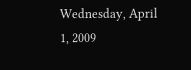Wednesday, April 1, 2009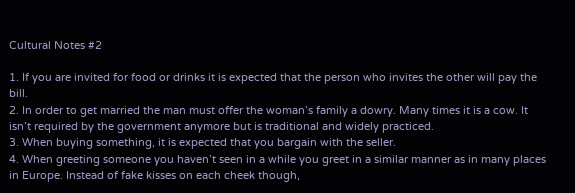Cultural Notes #2

1. If you are invited for food or drinks it is expected that the person who invites the other will pay the bill.
2. In order to get married the man must offer the woman’s family a dowry. Many times it is a cow. It isn’t required by the government anymore but is traditional and widely practiced.
3. When buying something, it is expected that you bargain with the seller.
4. When greeting someone you haven’t seen in a while you greet in a similar manner as in many places in Europe. Instead of fake kisses on each cheek though,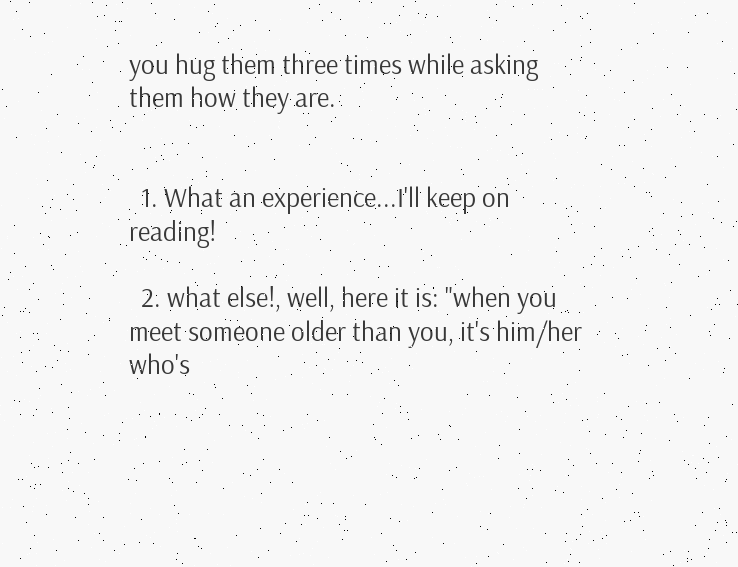you hug them three times while asking them how they are.


  1. What an experience...I'll keep on reading!

  2. what else!, well, here it is: "when you meet someone older than you, it's him/her who's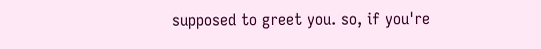supposed to greet you. so, if you're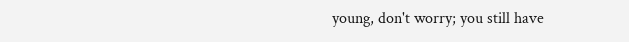young, don't worry; you still have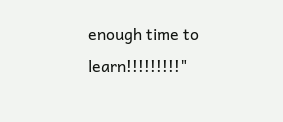enough time to learn!!!!!!!!!"